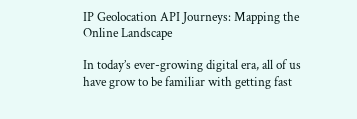IP Geolocation API Journeys: Mapping the Online Landscape

In today’s ever-growing digital era, all of us have grow to be familiar with getting fast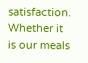satisfaction. Whether it is our meals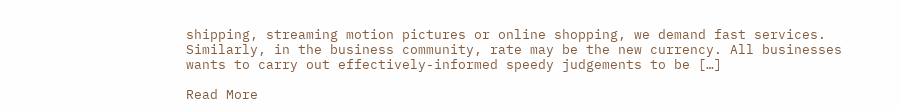shipping, streaming motion pictures or online shopping, we demand fast services. Similarly, in the business community, rate may be the new currency. All businesses wants to carry out effectively-informed speedy judgements to be […]

Read More